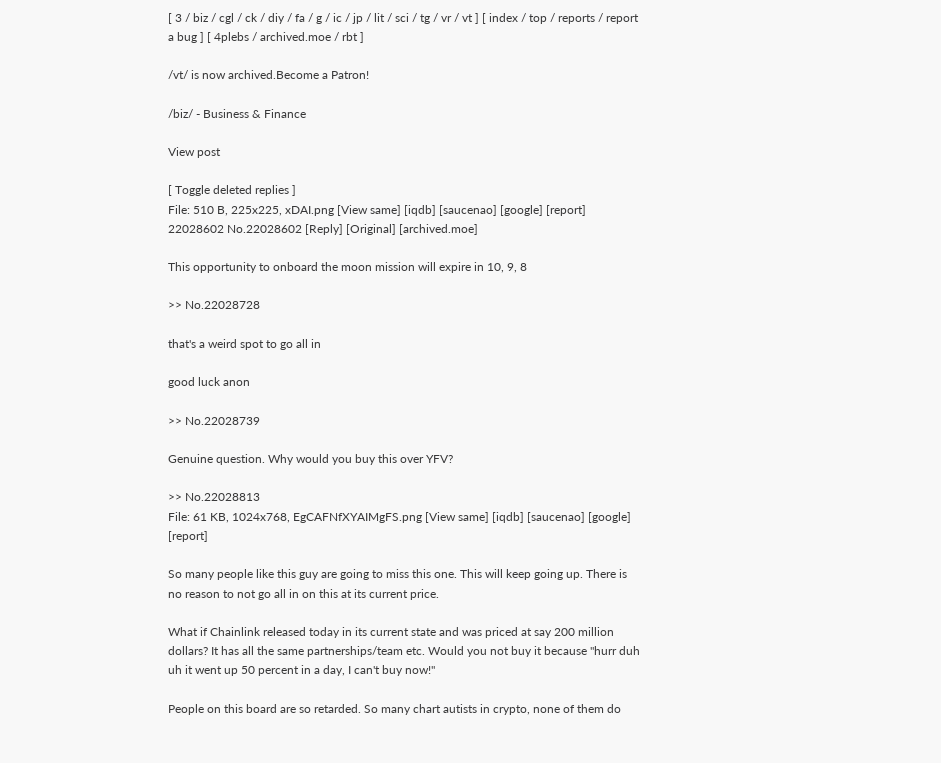[ 3 / biz / cgl / ck / diy / fa / g / ic / jp / lit / sci / tg / vr / vt ] [ index / top / reports / report a bug ] [ 4plebs / archived.moe / rbt ]

/vt/ is now archived.Become a Patron!

/biz/ - Business & Finance

View post

[ Toggle deleted replies ]
File: 510 B, 225x225, xDAI.png [View same] [iqdb] [saucenao] [google] [report]
22028602 No.22028602 [Reply] [Original] [archived.moe]

This opportunity to onboard the moon mission will expire in 10, 9, 8

>> No.22028728

that's a weird spot to go all in

good luck anon

>> No.22028739

Genuine question. Why would you buy this over YFV?

>> No.22028813
File: 61 KB, 1024x768, EgCAFNfXYAIMgFS.png [View same] [iqdb] [saucenao] [google] [report]

So many people like this guy are going to miss this one. This will keep going up. There is no reason to not go all in on this at its current price.

What if Chainlink released today in its current state and was priced at say 200 million dollars? It has all the same partnerships/team etc. Would you not buy it because "hurr duh uh it went up 50 percent in a day, I can't buy now!"

People on this board are so retarded. So many chart autists in crypto, none of them do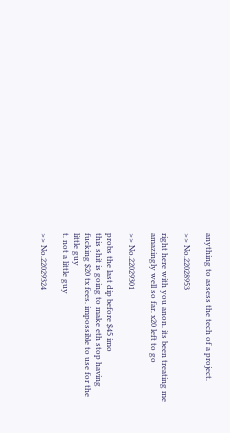anything to assess the tech of a project.

>> No.22028953

right here with you anon. its been treating me amazingly well so far. x20 left to go

>> No.22029301

probs the last dip before $45 imo
this shit is going to make eth stop having fucking $20 tx fees. impossible to use for the little guy
t. not a little guy

>> No.22029324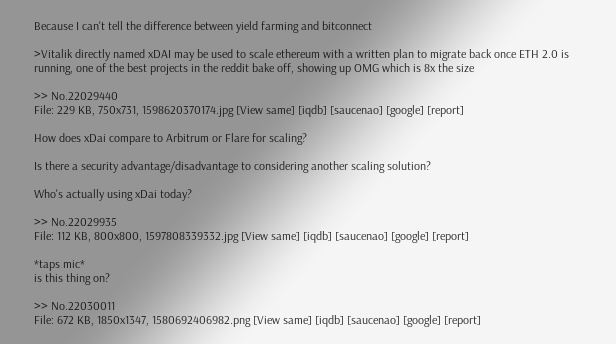Because I can't tell the difference between yield farming and bitconnect

>Vitalik directly named xDAI may be used to scale ethereum with a written plan to migrate back once ETH 2.0 is running, one of the best projects in the reddit bake off, showing up OMG which is 8x the size

>> No.22029440
File: 229 KB, 750x731, 1598620370174.jpg [View same] [iqdb] [saucenao] [google] [report]

How does xDai compare to Arbitrum or Flare for scaling?

Is there a security advantage/disadvantage to considering another scaling solution?

Who's actually using xDai today?

>> No.22029935
File: 112 KB, 800x800, 1597808339332.jpg [View same] [iqdb] [saucenao] [google] [report]

*taps mic*
is this thing on?

>> No.22030011
File: 672 KB, 1850x1347, 1580692406982.png [View same] [iqdb] [saucenao] [google] [report]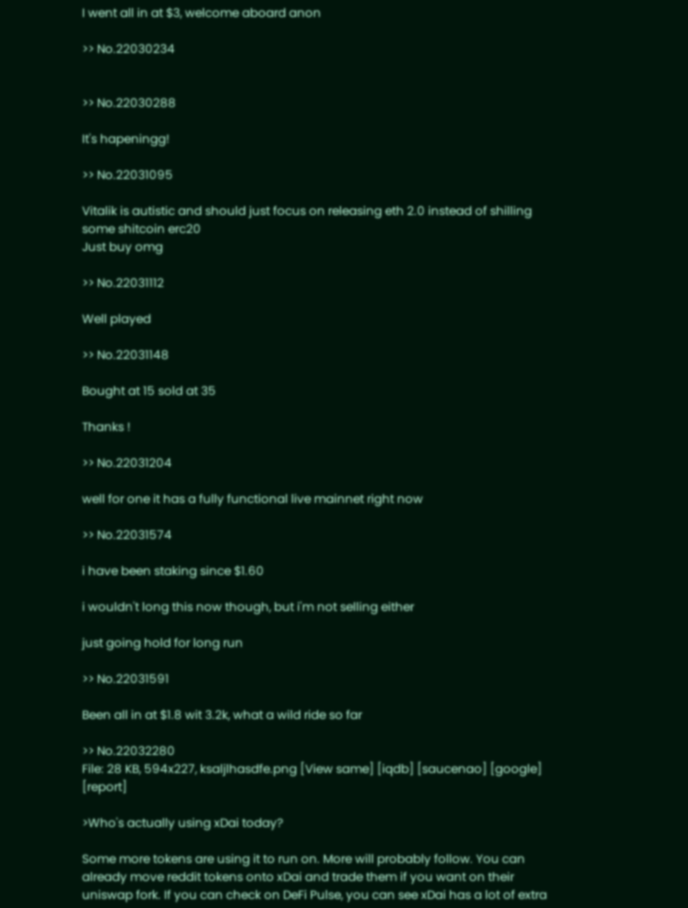I went all in at $3, welcome aboard anon

>> No.22030234


>> No.22030288

It's hapeningg!

>> No.22031095

Vitalik is autistic and should just focus on releasing eth 2.0 instead of shilling some shitcoin erc20
Just buy omg

>> No.22031112

Well played

>> No.22031148

Bought at 15 sold at 35

Thanks !

>> No.22031204

well for one it has a fully functional live mainnet right now

>> No.22031574

i have been staking since $1.60

i wouldn't long this now though, but i'm not selling either

just going hold for long run

>> No.22031591

Been all in at $1.8 wit 3.2k, what a wild ride so far

>> No.22032280
File: 28 KB, 594x227, ksaljlhasdfe.png [View same] [iqdb] [saucenao] [google] [report]

>Who's actually using xDai today?

Some more tokens are using it to run on. More will probably follow. You can already move reddit tokens onto xDai and trade them if you want on their uniswap fork. If you can check on DeFi Pulse, you can see xDai has a lot of extra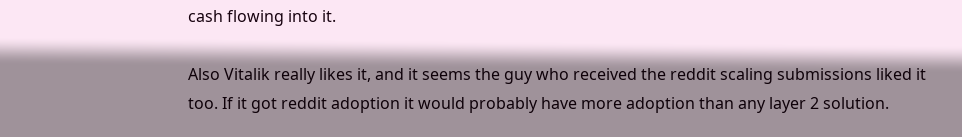cash flowing into it.

Also Vitalik really likes it, and it seems the guy who received the reddit scaling submissions liked it too. If it got reddit adoption it would probably have more adoption than any layer 2 solution.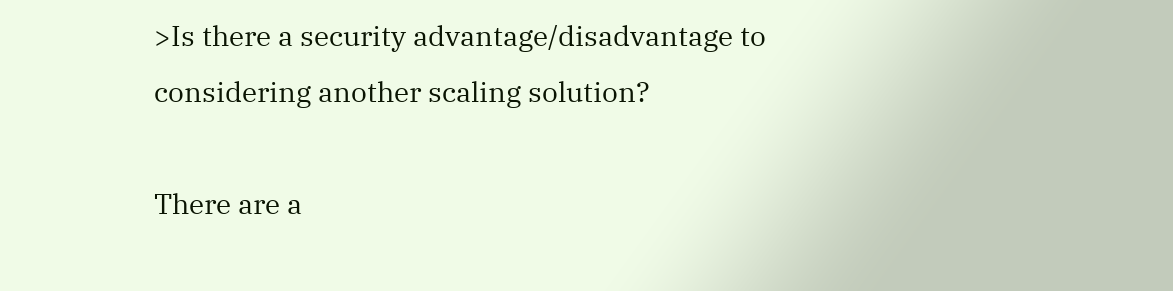>Is there a security advantage/disadvantage to considering another scaling solution?

There are a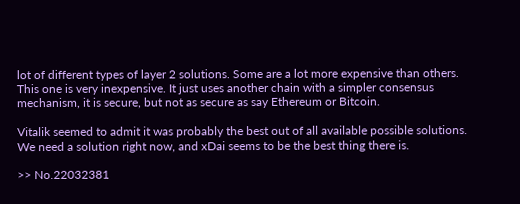lot of different types of layer 2 solutions. Some are a lot more expensive than others. This one is very inexpensive. It just uses another chain with a simpler consensus mechanism, it is secure, but not as secure as say Ethereum or Bitcoin.

Vitalik seemed to admit it was probably the best out of all available possible solutions. We need a solution right now, and xDai seems to be the best thing there is.

>> No.22032381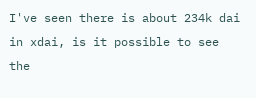I've seen there is about 234k dai in xdai, is it possible to see the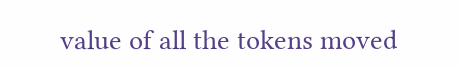value of all the tokens moved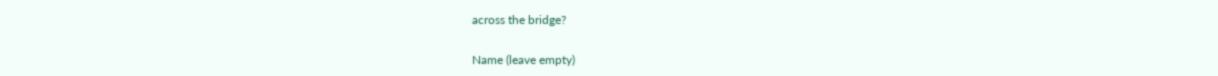across the bridge?

Name (leave empty)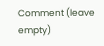Comment (leave empty)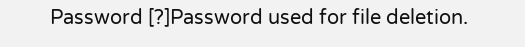Password [?]Password used for file deletion.